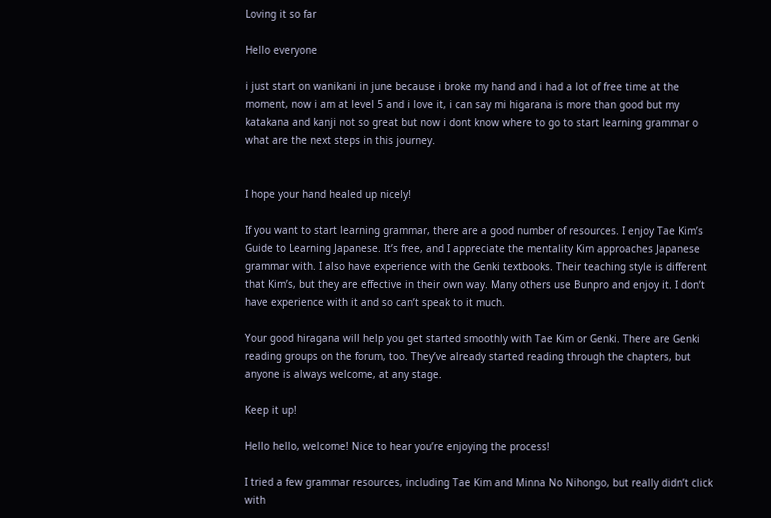Loving it so far

Hello everyone

i just start on wanikani in june because i broke my hand and i had a lot of free time at the moment, now i am at level 5 and i love it, i can say mi higarana is more than good but my katakana and kanji not so great but now i dont know where to go to start learning grammar o what are the next steps in this journey.


I hope your hand healed up nicely!

If you want to start learning grammar, there are a good number of resources. I enjoy Tae Kim’s Guide to Learning Japanese. It’s free, and I appreciate the mentality Kim approaches Japanese grammar with. I also have experience with the Genki textbooks. Their teaching style is different that Kim’s, but they are effective in their own way. Many others use Bunpro and enjoy it. I don’t have experience with it and so can’t speak to it much.

Your good hiragana will help you get started smoothly with Tae Kim or Genki. There are Genki reading groups on the forum, too. They’ve already started reading through the chapters, but anyone is always welcome, at any stage.

Keep it up!

Hello hello, welcome! Nice to hear you’re enjoying the process!

I tried a few grammar resources, including Tae Kim and Minna No Nihongo, but really didn’t click with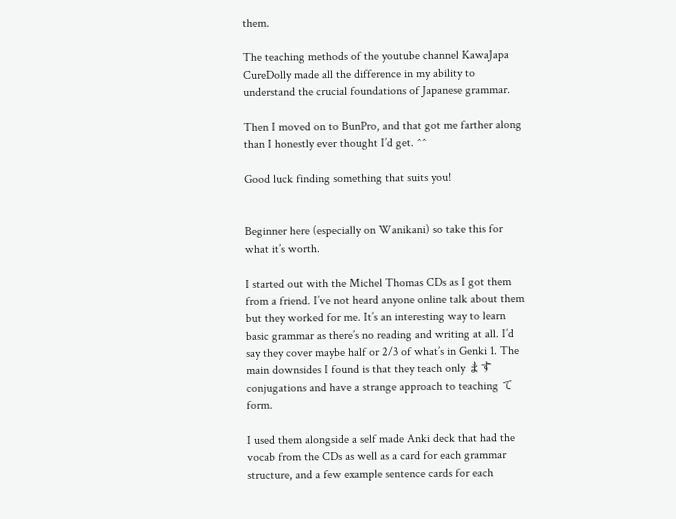them.

The teaching methods of the youtube channel KawaJapa CureDolly made all the difference in my ability to understand the crucial foundations of Japanese grammar.

Then I moved on to BunPro, and that got me farther along than I honestly ever thought I’d get. ^^

Good luck finding something that suits you!


Beginner here (especially on Wanikani) so take this for what it’s worth.

I started out with the Michel Thomas CDs as I got them from a friend. I’ve not heard anyone online talk about them but they worked for me. It’s an interesting way to learn basic grammar as there’s no reading and writing at all. I’d say they cover maybe half or 2/3 of what’s in Genki 1. The main downsides I found is that they teach only ます conjugations and have a strange approach to teaching て form.

I used them alongside a self made Anki deck that had the vocab from the CDs as well as a card for each grammar structure, and a few example sentence cards for each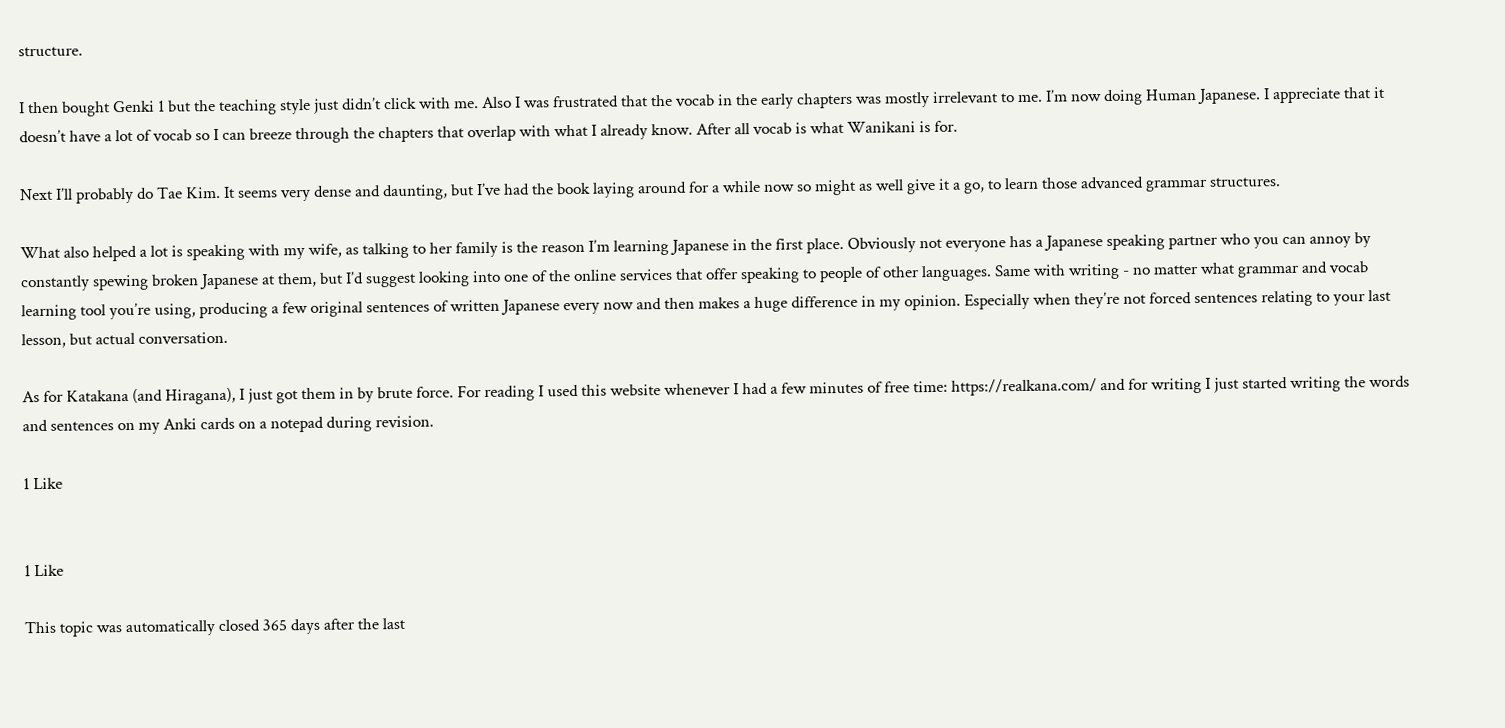structure.

I then bought Genki 1 but the teaching style just didn’t click with me. Also I was frustrated that the vocab in the early chapters was mostly irrelevant to me. I’m now doing Human Japanese. I appreciate that it doesn’t have a lot of vocab so I can breeze through the chapters that overlap with what I already know. After all vocab is what Wanikani is for.

Next I’ll probably do Tae Kim. It seems very dense and daunting, but I’ve had the book laying around for a while now so might as well give it a go, to learn those advanced grammar structures.

What also helped a lot is speaking with my wife, as talking to her family is the reason I’m learning Japanese in the first place. Obviously not everyone has a Japanese speaking partner who you can annoy by constantly spewing broken Japanese at them, but I’d suggest looking into one of the online services that offer speaking to people of other languages. Same with writing - no matter what grammar and vocab learning tool you’re using, producing a few original sentences of written Japanese every now and then makes a huge difference in my opinion. Especially when they’re not forced sentences relating to your last lesson, but actual conversation.

As for Katakana (and Hiragana), I just got them in by brute force. For reading I used this website whenever I had a few minutes of free time: https://realkana.com/ and for writing I just started writing the words and sentences on my Anki cards on a notepad during revision.

1 Like


1 Like

This topic was automatically closed 365 days after the last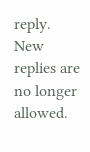reply. New replies are no longer allowed.